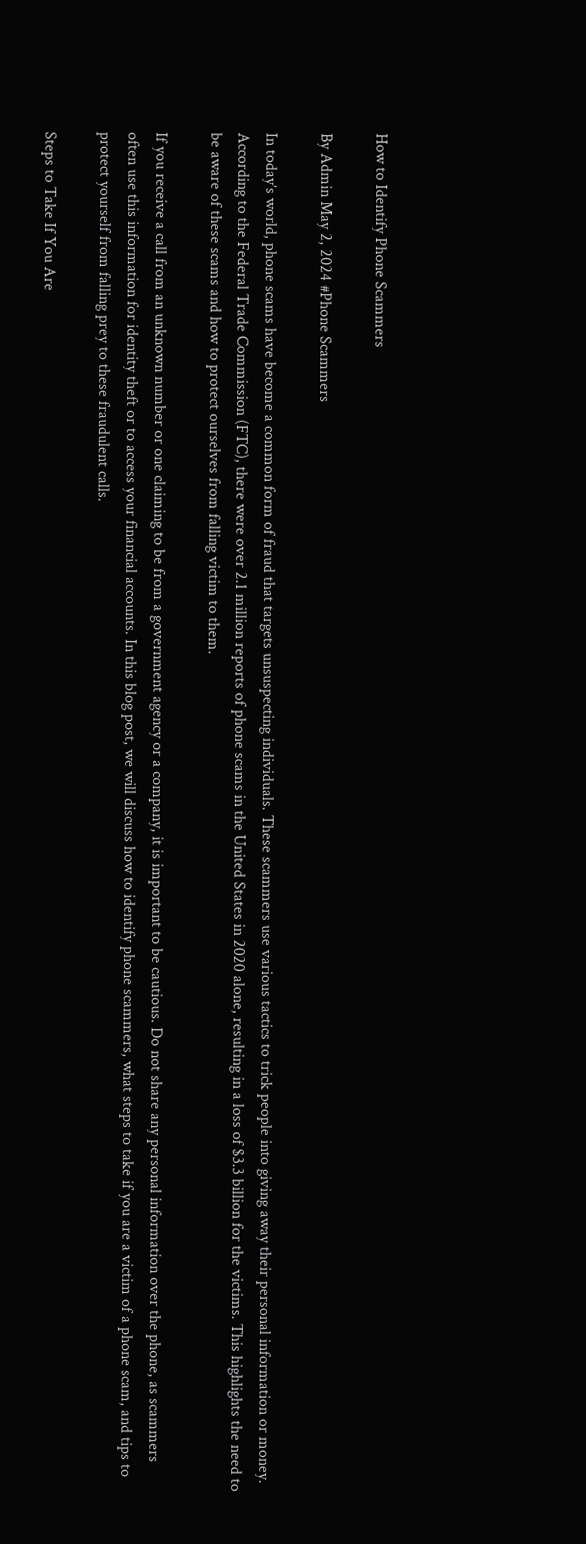How to Identify Phone Scammers

By Admin May 2, 2024 #Phone Scammers

In today’s world, phone scams have become a common form of fraud that targets unsuspecting individuals. These scammers use various tactics to trick people into giving away their personal information or money. According to the Federal Trade Commission (FTC), there were over 2.1 million reports of phone scams in the United States in 2020 alone, resulting in a loss of $3.3 billion for the victims. This highlights the need to be aware of these scams and how to protect ourselves from falling victim to them.

If you receive a call from an unknown number or one claiming to be from a government agency or a company, it is important to be cautious. Do not share any personal information over the phone, as scammers often use this information for identity theft or to access your financial accounts. In this blog post, we will discuss how to identify phone scammers, what steps to take if you are a victim of a phone scam, and tips to protect yourself from falling prey to these fraudulent calls.

Steps to Take If You Are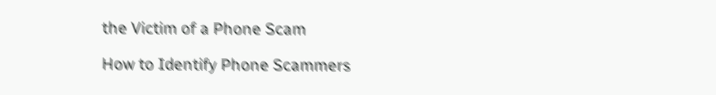the Victim of a Phone Scam

How to Identify Phone Scammers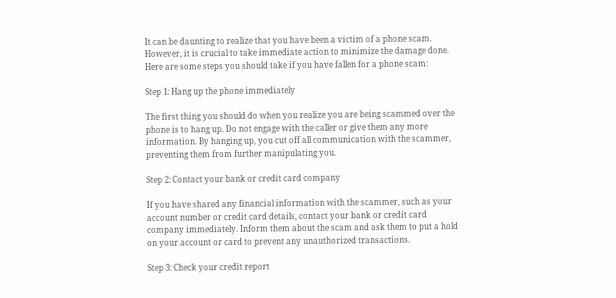It can be daunting to realize that you have been a victim of a phone scam. However, it is crucial to take immediate action to minimize the damage done. Here are some steps you should take if you have fallen for a phone scam:

Step 1: Hang up the phone immediately

The first thing you should do when you realize you are being scammed over the phone is to hang up. Do not engage with the caller or give them any more information. By hanging up, you cut off all communication with the scammer, preventing them from further manipulating you.

Step 2: Contact your bank or credit card company

If you have shared any financial information with the scammer, such as your account number or credit card details, contact your bank or credit card company immediately. Inform them about the scam and ask them to put a hold on your account or card to prevent any unauthorized transactions.

Step 3: Check your credit report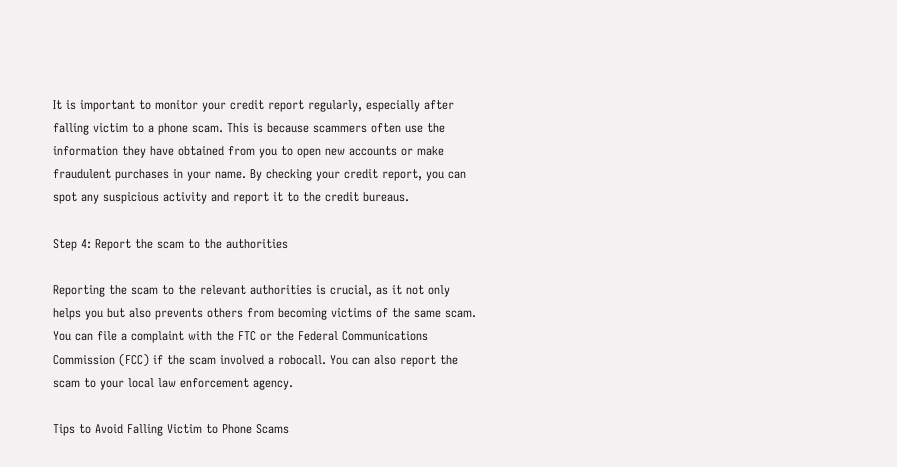It is important to monitor your credit report regularly, especially after falling victim to a phone scam. This is because scammers often use the information they have obtained from you to open new accounts or make fraudulent purchases in your name. By checking your credit report, you can spot any suspicious activity and report it to the credit bureaus.

Step 4: Report the scam to the authorities

Reporting the scam to the relevant authorities is crucial, as it not only helps you but also prevents others from becoming victims of the same scam. You can file a complaint with the FTC or the Federal Communications Commission (FCC) if the scam involved a robocall. You can also report the scam to your local law enforcement agency.

Tips to Avoid Falling Victim to Phone Scams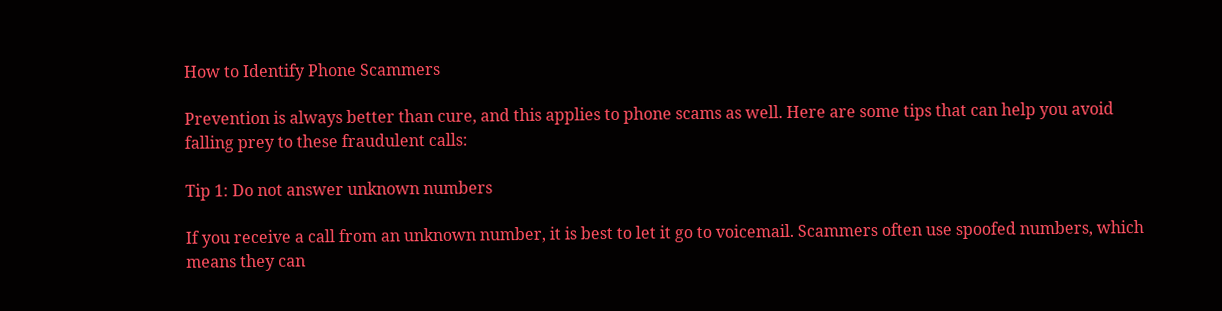How to Identify Phone Scammers

Prevention is always better than cure, and this applies to phone scams as well. Here are some tips that can help you avoid falling prey to these fraudulent calls:

Tip 1: Do not answer unknown numbers

If you receive a call from an unknown number, it is best to let it go to voicemail. Scammers often use spoofed numbers, which means they can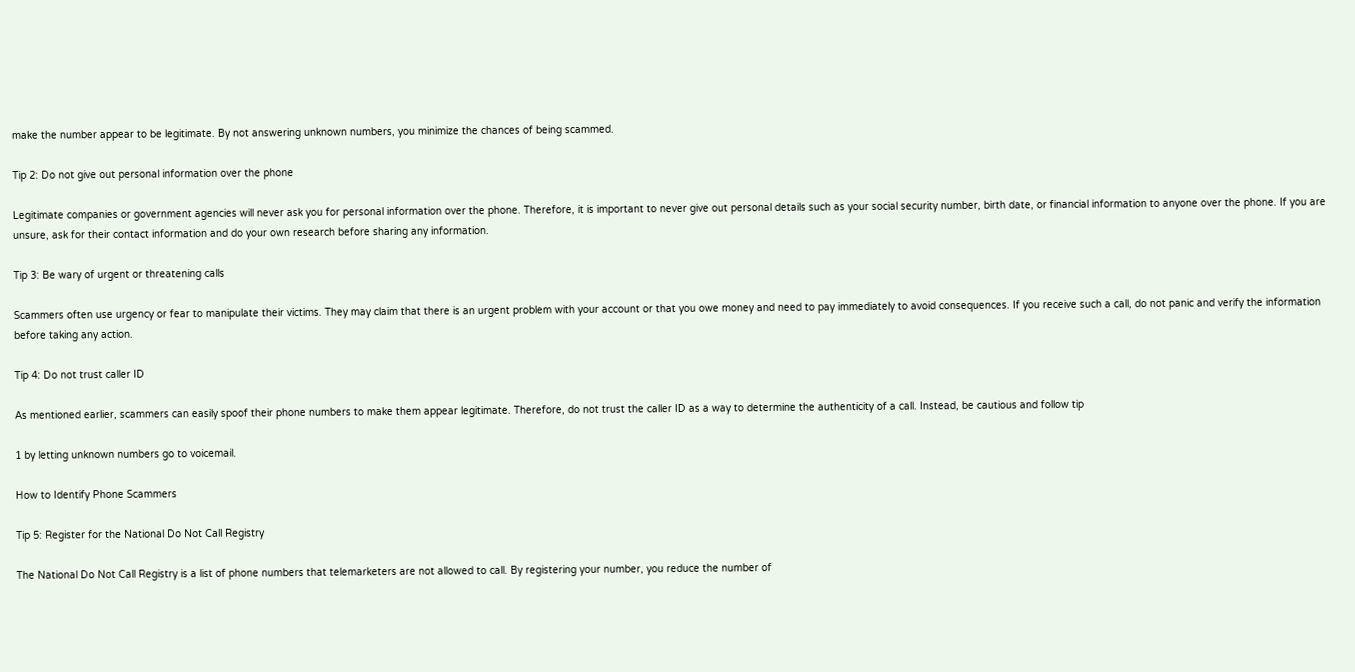make the number appear to be legitimate. By not answering unknown numbers, you minimize the chances of being scammed.

Tip 2: Do not give out personal information over the phone

Legitimate companies or government agencies will never ask you for personal information over the phone. Therefore, it is important to never give out personal details such as your social security number, birth date, or financial information to anyone over the phone. If you are unsure, ask for their contact information and do your own research before sharing any information.

Tip 3: Be wary of urgent or threatening calls

Scammers often use urgency or fear to manipulate their victims. They may claim that there is an urgent problem with your account or that you owe money and need to pay immediately to avoid consequences. If you receive such a call, do not panic and verify the information before taking any action.

Tip 4: Do not trust caller ID

As mentioned earlier, scammers can easily spoof their phone numbers to make them appear legitimate. Therefore, do not trust the caller ID as a way to determine the authenticity of a call. Instead, be cautious and follow tip

1 by letting unknown numbers go to voicemail.

How to Identify Phone Scammers

Tip 5: Register for the National Do Not Call Registry

The National Do Not Call Registry is a list of phone numbers that telemarketers are not allowed to call. By registering your number, you reduce the number of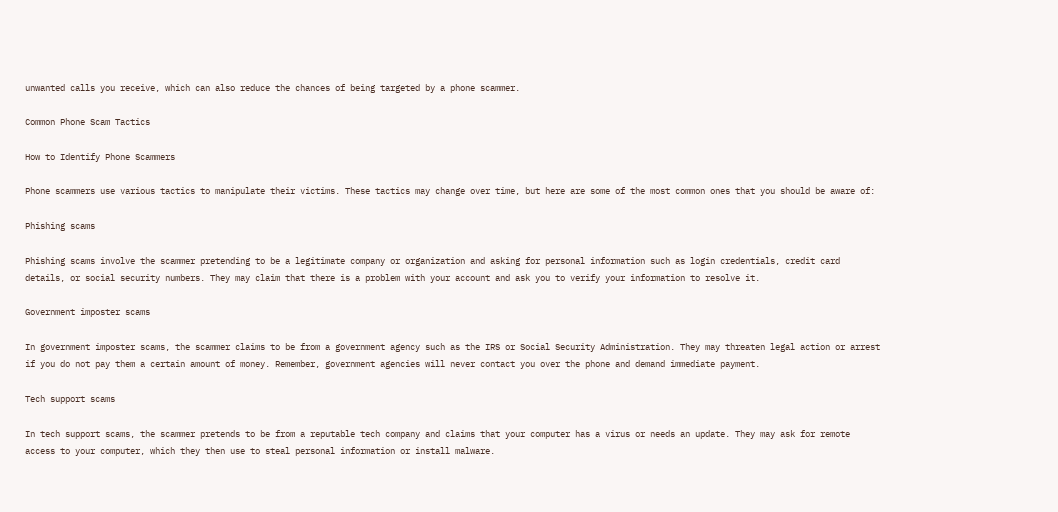unwanted calls you receive, which can also reduce the chances of being targeted by a phone scammer.

Common Phone Scam Tactics

How to Identify Phone Scammers

Phone scammers use various tactics to manipulate their victims. These tactics may change over time, but here are some of the most common ones that you should be aware of:

Phishing scams

Phishing scams involve the scammer pretending to be a legitimate company or organization and asking for personal information such as login credentials, credit card details, or social security numbers. They may claim that there is a problem with your account and ask you to verify your information to resolve it.

Government imposter scams

In government imposter scams, the scammer claims to be from a government agency such as the IRS or Social Security Administration. They may threaten legal action or arrest if you do not pay them a certain amount of money. Remember, government agencies will never contact you over the phone and demand immediate payment.

Tech support scams

In tech support scams, the scammer pretends to be from a reputable tech company and claims that your computer has a virus or needs an update. They may ask for remote access to your computer, which they then use to steal personal information or install malware.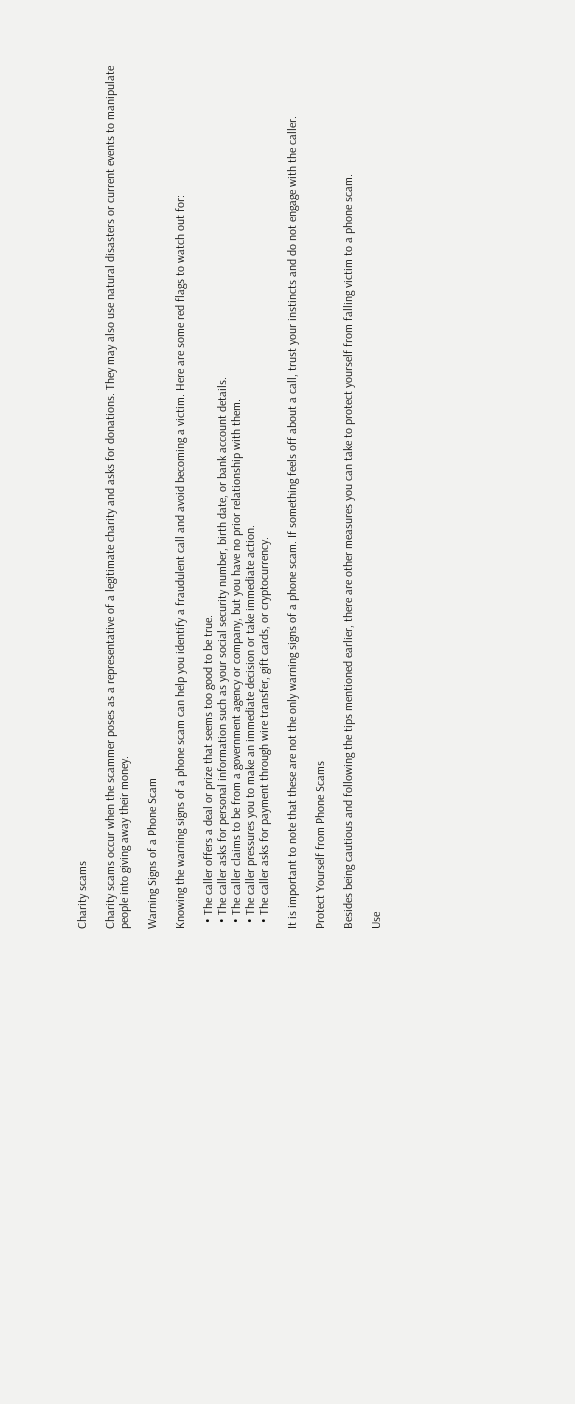Charity scams

Charity scams occur when the scammer poses as a representative of a legitimate charity and asks for donations. They may also use natural disasters or current events to manipulate people into giving away their money.

Warning Signs of a Phone Scam

Knowing the warning signs of a phone scam can help you identify a fraudulent call and avoid becoming a victim. Here are some red flags to watch out for:

  • The caller offers a deal or prize that seems too good to be true.
  • The caller asks for personal information such as your social security number, birth date, or bank account details.
  • The caller claims to be from a government agency or company, but you have no prior relationship with them.
  • The caller pressures you to make an immediate decision or take immediate action.
  • The caller asks for payment through wire transfer, gift cards, or cryptocurrency.

It is important to note that these are not the only warning signs of a phone scam. If something feels off about a call, trust your instincts and do not engage with the caller.

Protect Yourself from Phone Scams

Besides being cautious and following the tips mentioned earlier, there are other measures you can take to protect yourself from falling victim to a phone scam.

Use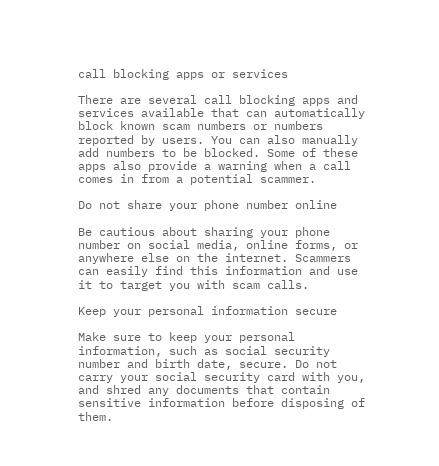call blocking apps or services

There are several call blocking apps and services available that can automatically block known scam numbers or numbers reported by users. You can also manually add numbers to be blocked. Some of these apps also provide a warning when a call comes in from a potential scammer.

Do not share your phone number online

Be cautious about sharing your phone number on social media, online forms, or anywhere else on the internet. Scammers can easily find this information and use it to target you with scam calls.

Keep your personal information secure

Make sure to keep your personal information, such as social security number and birth date, secure. Do not carry your social security card with you, and shred any documents that contain sensitive information before disposing of them.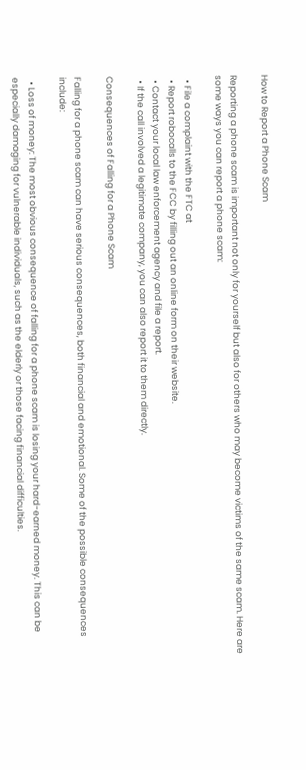How to Report a Phone Scam

Reporting a phone scam is important not only for yourself but also for others who may become victims of the same scam. Here are some ways you can report a phone scam:

  • File a complaint with the FTC at
  • Report robocalls to the FCC by filling out an online form on their website.
  • Contact your local law enforcement agency and file a report.
  • If the call involved a legitimate company, you can also report it to them directly.

Consequences of Falling for a Phone Scam

Falling for a phone scam can have serious consequences, both financial and emotional. Some of the possible consequences include:

  • Loss of money: The most obvious consequence of falling for a phone scam is losing your hard-earned money. This can be especially damaging for vulnerable individuals, such as the elderly or those facing financial difficulties.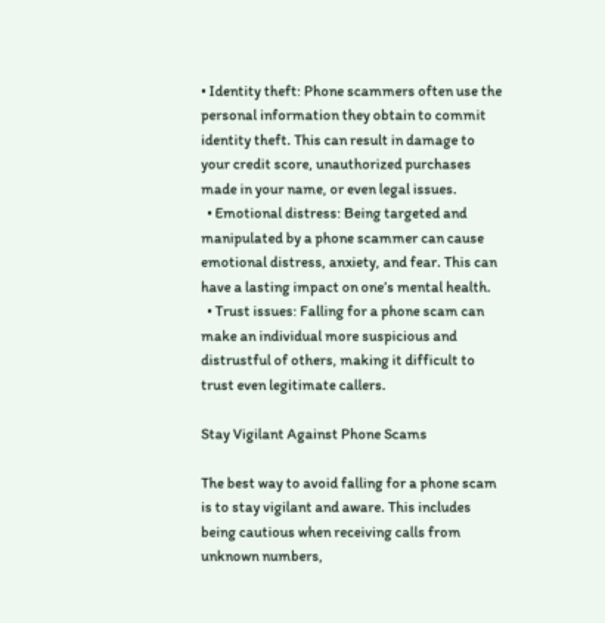• Identity theft: Phone scammers often use the personal information they obtain to commit identity theft. This can result in damage to your credit score, unauthorized purchases made in your name, or even legal issues.
  • Emotional distress: Being targeted and manipulated by a phone scammer can cause emotional distress, anxiety, and fear. This can have a lasting impact on one’s mental health.
  • Trust issues: Falling for a phone scam can make an individual more suspicious and distrustful of others, making it difficult to trust even legitimate callers.

Stay Vigilant Against Phone Scams

The best way to avoid falling for a phone scam is to stay vigilant and aware. This includes being cautious when receiving calls from unknown numbers,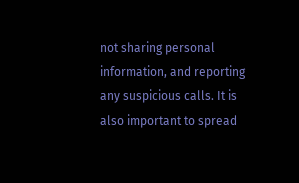not sharing personal information, and reporting any suspicious calls. It is also important to spread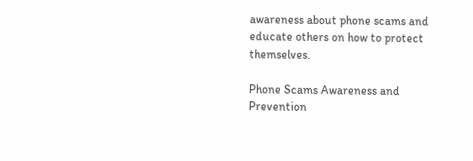awareness about phone scams and educate others on how to protect themselves.

Phone Scams Awareness and Prevention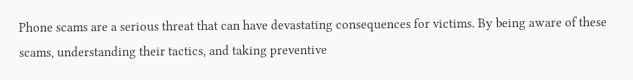Phone scams are a serious threat that can have devastating consequences for victims. By being aware of these scams, understanding their tactics, and taking preventive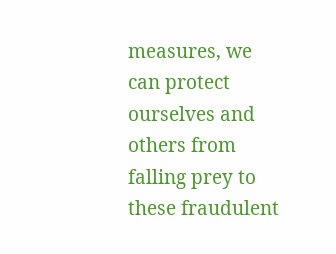measures, we can protect ourselves and others from falling prey to these fraudulent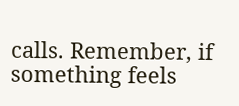calls. Remember, if something feels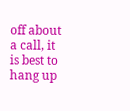off about a call, it is best to hang up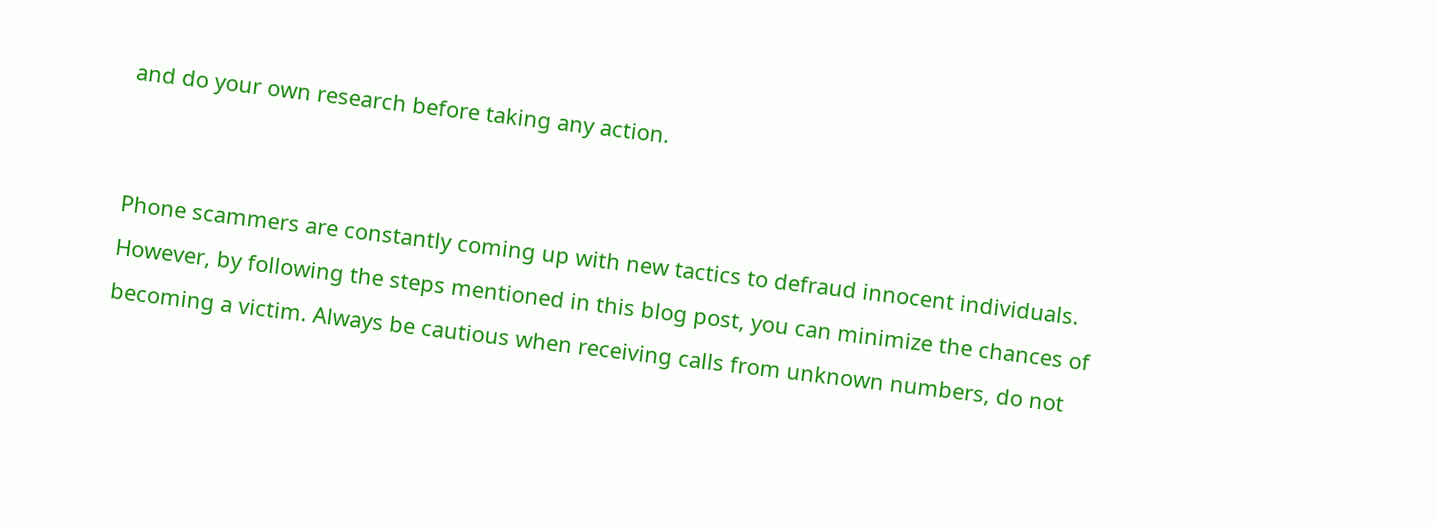and do your own research before taking any action.


Phone scammers are constantly coming up with new tactics to defraud innocent individuals. However, by following the steps mentioned in this blog post, you can minimize the chances of becoming a victim. Always be cautious when receiving calls from unknown numbers, do not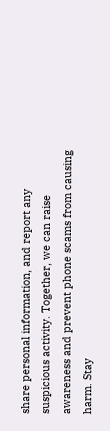share personal information, and report any suspicious activity. Together, we can raise awareness and prevent phone scams from causing harm. Stay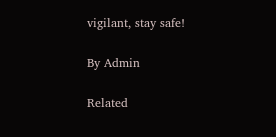vigilant, stay safe!

By Admin

Related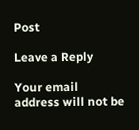Post

Leave a Reply

Your email address will not be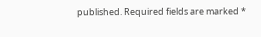published. Required fields are marked *